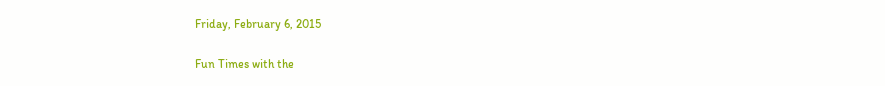Friday, February 6, 2015

Fun Times with the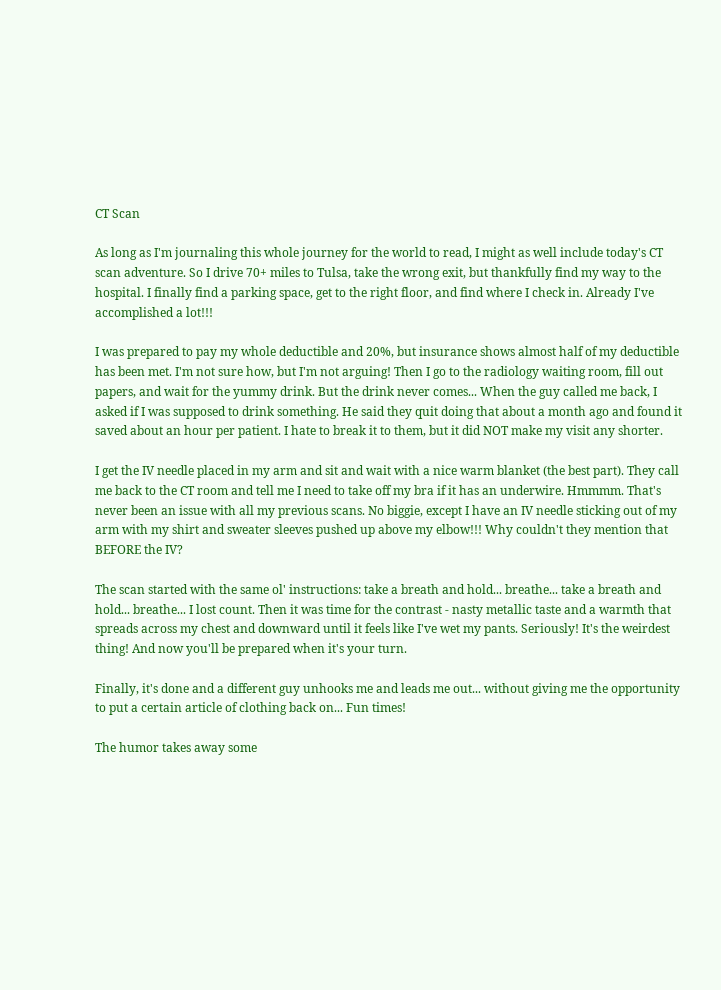CT Scan

As long as I'm journaling this whole journey for the world to read, I might as well include today's CT scan adventure. So I drive 70+ miles to Tulsa, take the wrong exit, but thankfully find my way to the hospital. I finally find a parking space, get to the right floor, and find where I check in. Already I've accomplished a lot!!!

I was prepared to pay my whole deductible and 20%, but insurance shows almost half of my deductible has been met. I'm not sure how, but I'm not arguing! Then I go to the radiology waiting room, fill out papers, and wait for the yummy drink. But the drink never comes... When the guy called me back, I asked if I was supposed to drink something. He said they quit doing that about a month ago and found it saved about an hour per patient. I hate to break it to them, but it did NOT make my visit any shorter.

I get the IV needle placed in my arm and sit and wait with a nice warm blanket (the best part). They call me back to the CT room and tell me I need to take off my bra if it has an underwire. Hmmmm. That's never been an issue with all my previous scans. No biggie, except I have an IV needle sticking out of my arm with my shirt and sweater sleeves pushed up above my elbow!!! Why couldn't they mention that BEFORE the IV?

The scan started with the same ol' instructions: take a breath and hold... breathe... take a breath and hold... breathe... I lost count. Then it was time for the contrast - nasty metallic taste and a warmth that spreads across my chest and downward until it feels like I've wet my pants. Seriously! It's the weirdest thing! And now you'll be prepared when it's your turn.

Finally, it's done and a different guy unhooks me and leads me out... without giving me the opportunity to put a certain article of clothing back on... Fun times!

The humor takes away some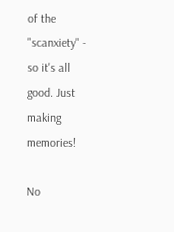of the "scanxiety" - so it's all good. Just making memories!

No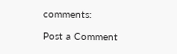comments:

Post a Comment